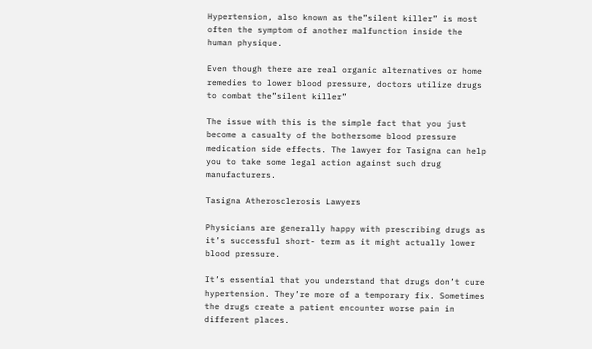Hypertension, also known as the”silent killer” is most often the symptom of another malfunction inside the human physique.

Even though there are real organic alternatives or home remedies to lower blood pressure, doctors utilize drugs to combat the”silent killer”

The issue with this is the simple fact that you just become a casualty of the bothersome blood pressure medication side effects. The lawyer for Tasigna can help you to take some legal action against such drug manufacturers.

Tasigna Atherosclerosis Lawyers

Physicians are generally happy with prescribing drugs as it’s successful short- term as it might actually lower blood pressure.

It’s essential that you understand that drugs don’t cure hypertension. They’re more of a temporary fix. Sometimes the drugs create a patient encounter worse pain in different places.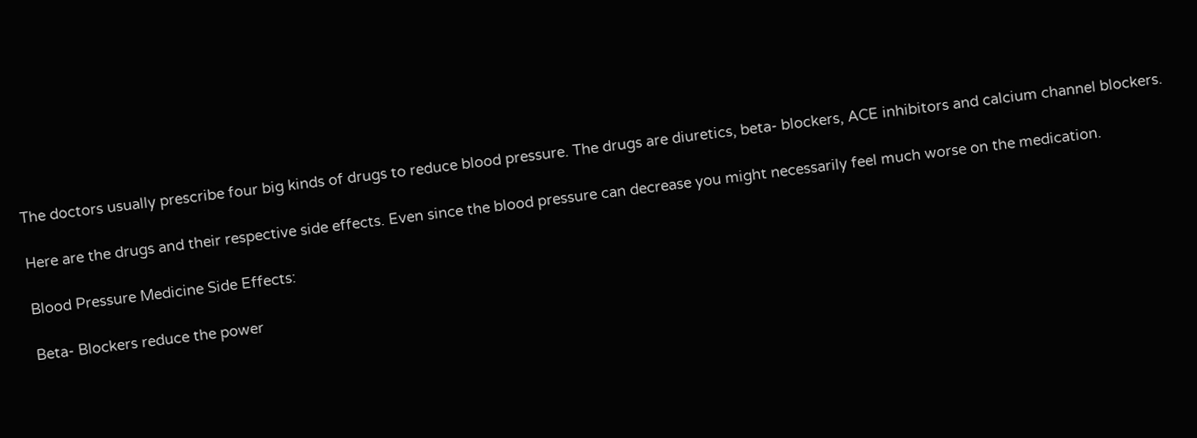The doctors usually prescribe four big kinds of drugs to reduce blood pressure. The drugs are diuretics, beta- blockers, ACE inhibitors and calcium channel blockers.

Here are the drugs and their respective side effects. Even since the blood pressure can decrease you might necessarily feel much worse on the medication.

Blood Pressure Medicine Side Effects:

Beta- Blockers reduce the power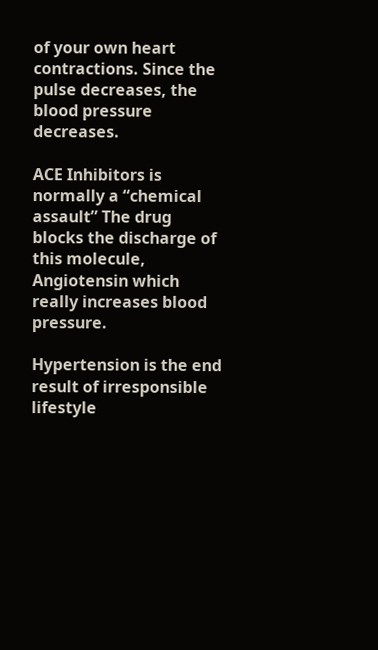of your own heart contractions. Since the pulse decreases, the blood pressure decreases.

ACE Inhibitors is normally a “chemical assault” The drug blocks the discharge of this molecule, Angiotensin which really increases blood pressure.

Hypertension is the end result of irresponsible lifestyle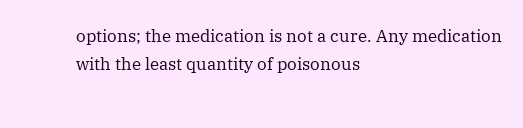options; the medication is not a cure. Any medication with the least quantity of poisonous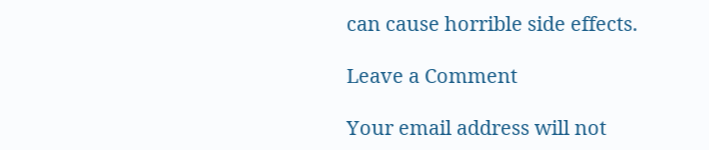can cause horrible side effects.

Leave a Comment

Your email address will not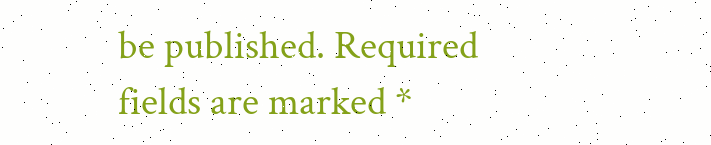be published. Required fields are marked *